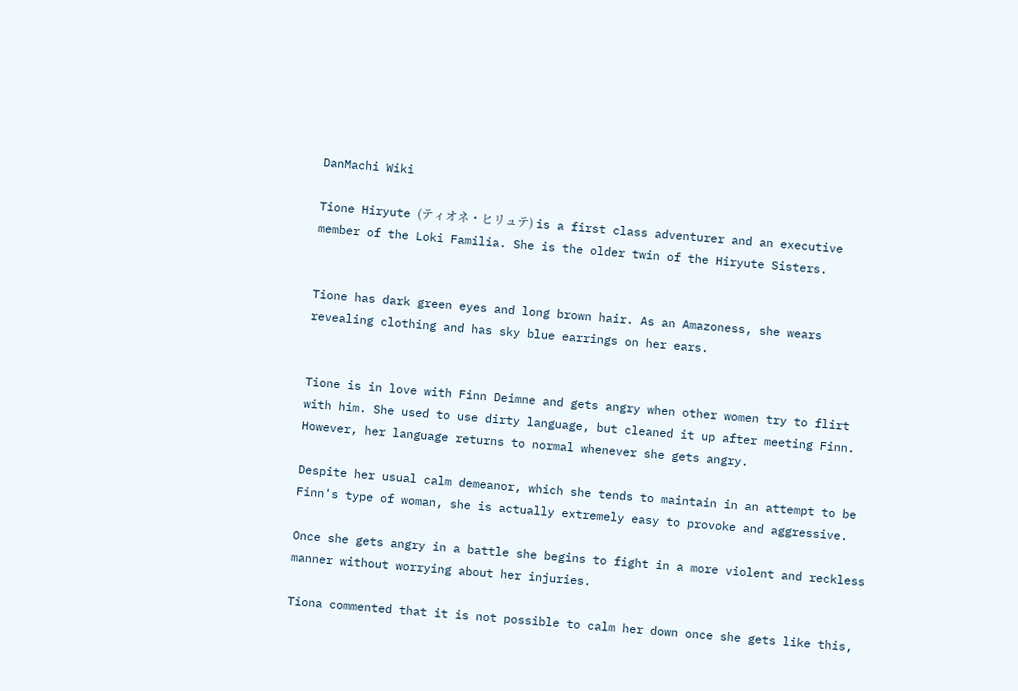DanMachi Wiki

Tione Hiryute (ティオネ・ヒリュテ) is a first class adventurer and an executive member of the Loki Familia. She is the older twin of the Hiryute Sisters.


Tione has dark green eyes and long brown hair. As an Amazoness, she wears revealing clothing and has sky blue earrings on her ears.


Tione is in love with Finn Deimne and gets angry when other women try to flirt with him. She used to use dirty language, but cleaned it up after meeting Finn. However, her language returns to normal whenever she gets angry.

Despite her usual calm demeanor, which she tends to maintain in an attempt to be Finn's type of woman, she is actually extremely easy to provoke and aggressive.

Once she gets angry in a battle she begins to fight in a more violent and reckless manner without worrying about her injuries.

Tiona commented that it is not possible to calm her down once she gets like this,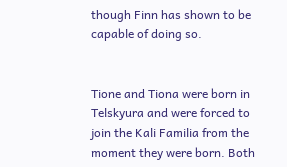though Finn has shown to be capable of doing so.


Tione and Tiona were born in Telskyura and were forced to join the Kali Familia from the moment they were born. Both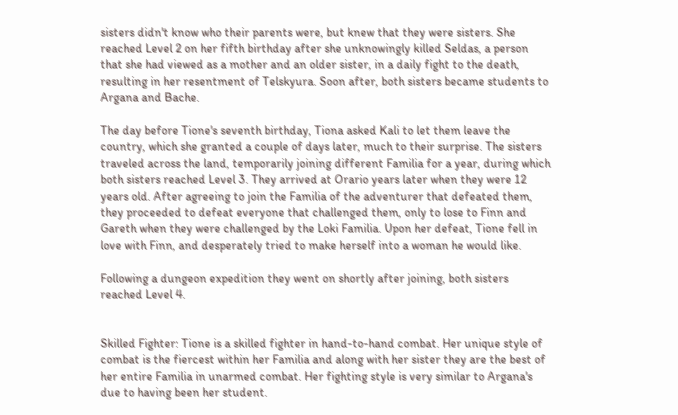sisters didn't know who their parents were, but knew that they were sisters. She reached Level 2 on her fifth birthday after she unknowingly killed Seldas, a person that she had viewed as a mother and an older sister, in a daily fight to the death, resulting in her resentment of Telskyura. Soon after, both sisters became students to Argana and Bache.

The day before Tione's seventh birthday, Tiona asked Kali to let them leave the country, which she granted a couple of days later, much to their surprise. The sisters traveled across the land, temporarily joining different Familia for a year, during which both sisters reached Level 3. They arrived at Orario years later when they were 12 years old. After agreeing to join the Familia of the adventurer that defeated them, they proceeded to defeat everyone that challenged them, only to lose to Finn and Gareth when they were challenged by the Loki Familia. Upon her defeat, Tione fell in love with Finn, and desperately tried to make herself into a woman he would like.

Following a dungeon expedition they went on shortly after joining, both sisters reached Level 4.


Skilled Fighter: Tione is a skilled fighter in hand-to-hand combat. Her unique style of combat is the fiercest within her Familia and along with her sister they are the best of her entire Familia in unarmed combat. Her fighting style is very similar to Argana's due to having been her student.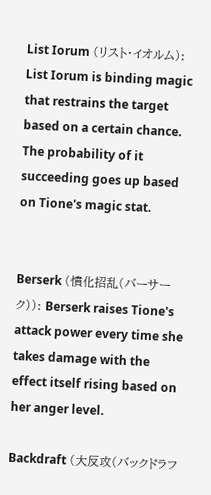List Iorum (リスト・イオルム): List Iorum is binding magic that restrains the target based on a certain chance. The probability of it succeeding goes up based on Tione's magic stat.


Berserk (憤化招乱(バーサーク)): Berserk raises Tione's attack power every time she takes damage with the effect itself rising based on her anger level.

Backdraft (大反攻(バックドラフ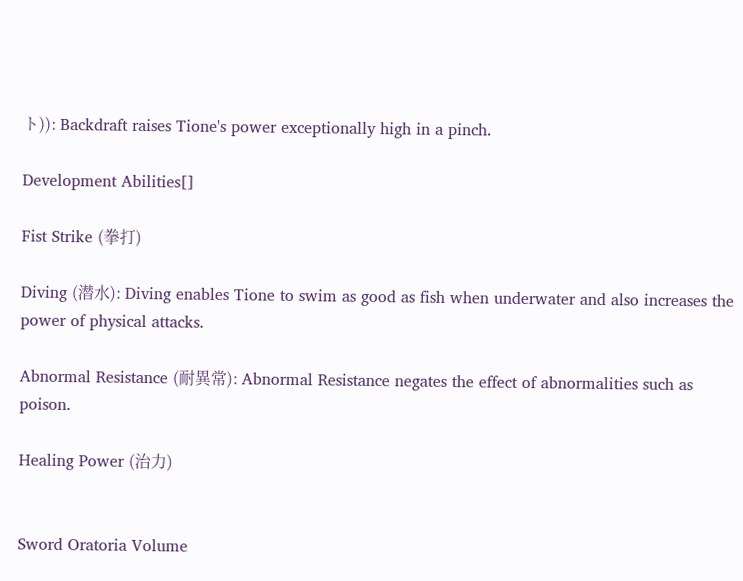ト)): Backdraft raises Tione's power exceptionally high in a pinch.

Development Abilities[]

Fist Strike (拳打)

Diving (潜水): Diving enables Tione to swim as good as fish when underwater and also increases the power of physical attacks.

Abnormal Resistance (耐異常): Abnormal Resistance negates the effect of abnormalities such as poison.

Healing Power (治力)


Sword Oratoria Volume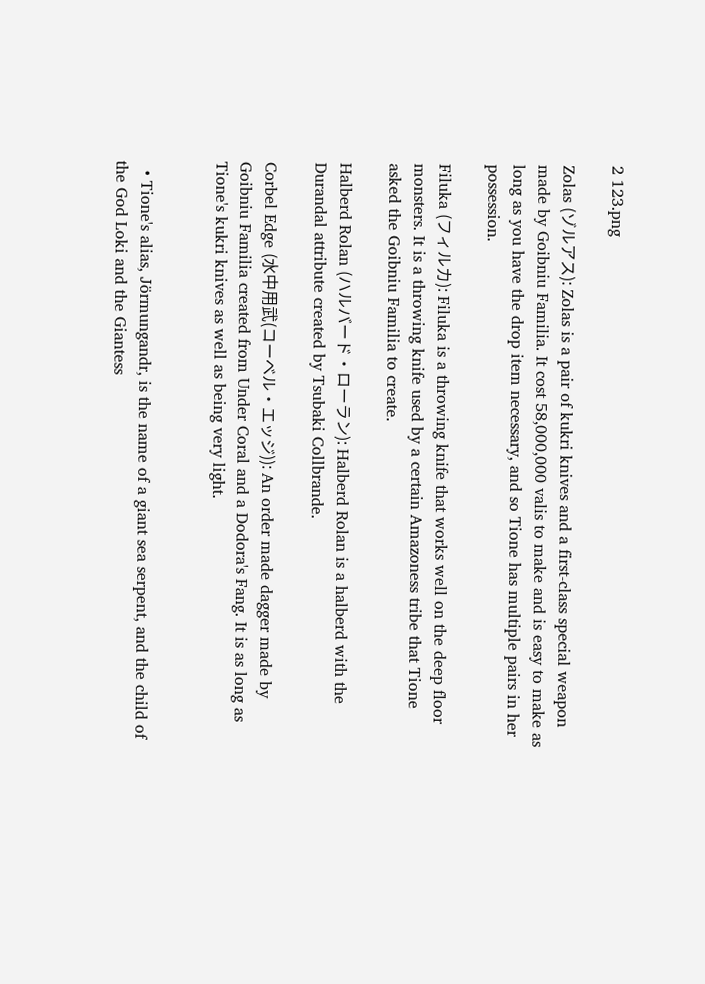2 123.png

Zolas (ゾルアス): Zolas is a pair of kukri knives and a first-class special weapon made by Goibniu Familia. It cost 58,000,000 valis to make and is easy to make as long as you have the drop item necessary, and so Tione has multiple pairs in her possession.

Filuka (フィルカ): Filuka is a throwing knife that works well on the deep floor monsters. It is a throwing knife used by a certain Amazoness tribe that Tione asked the Goibniu Familia to create.

Halberd Rolan (ハルバード・ローラン): Halberd Rolan is a halberd with the Durandal attribute created by Tsubaki Collbrande.

Corbel Edge (水中用武(コーベル・エッジ)): An order made dagger made by Goibniu Familia created from Under Coral and a Dodora's Fang. It is as long as Tione's kukri knives as well as being very light.


  • Tione's alias, Jörmungandr, is the name of a giant sea serpent, and the child of the God Loki and the Giantess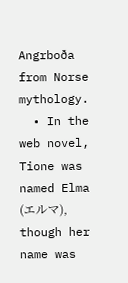Angrboða from Norse mythology.
  • In the web novel, Tione was named Elma (エルマ), though her name was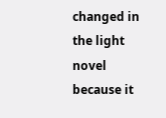changed in the light novel because it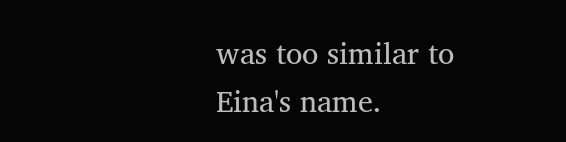was too similar to Eina's name.